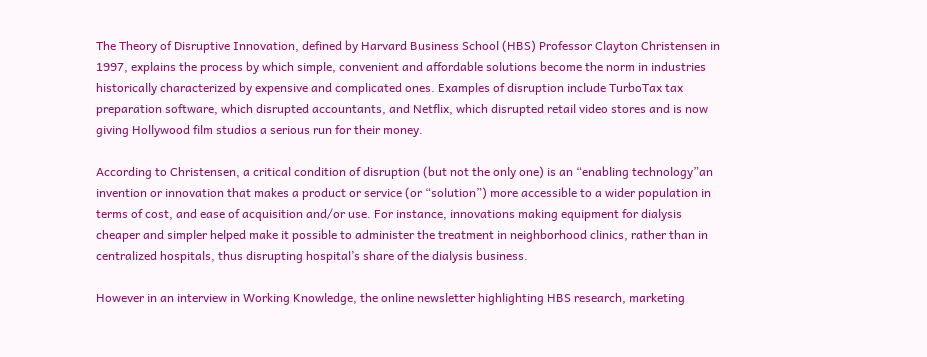The Theory of Disruptive Innovation, defined by Harvard Business School (HBS) Professor Clayton Christensen in 1997, explains the process by which simple, convenient and affordable solutions become the norm in industries historically characterized by expensive and complicated ones. Examples of disruption include TurboTax tax preparation software, which disrupted accountants, and Netflix, which disrupted retail video stores and is now giving Hollywood film studios a serious run for their money.

According to Christensen, a critical condition of disruption (but not the only one) is an “enabling technology”an invention or innovation that makes a product or service (or “solution”) more accessible to a wider population in terms of cost, and ease of acquisition and/or use. For instance, innovations making equipment for dialysis cheaper and simpler helped make it possible to administer the treatment in neighborhood clinics, rather than in centralized hospitals, thus disrupting hospital’s share of the dialysis business.

However in an interview in Working Knowledge, the online newsletter highlighting HBS research, marketing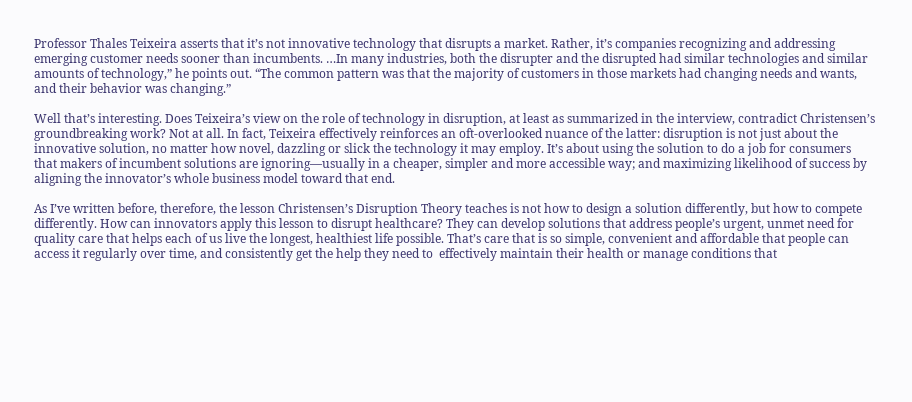Professor Thales Teixeira asserts that it’s not innovative technology that disrupts a market. Rather, it’s companies recognizing and addressing emerging customer needs sooner than incumbents. …In many industries, both the disrupter and the disrupted had similar technologies and similar amounts of technology,” he points out. “The common pattern was that the majority of customers in those markets had changing needs and wants, and their behavior was changing.”

Well that’s interesting. Does Teixeira’s view on the role of technology in disruption, at least as summarized in the interview, contradict Christensen’s groundbreaking work? Not at all. In fact, Teixeira effectively reinforces an oft-overlooked nuance of the latter: disruption is not just about the innovative solution, no matter how novel, dazzling or slick the technology it may employ. It’s about using the solution to do a job for consumers that makers of incumbent solutions are ignoring—usually in a cheaper, simpler and more accessible way; and maximizing likelihood of success by aligning the innovator’s whole business model toward that end.

As I’ve written before, therefore, the lesson Christensen’s Disruption Theory teaches is not how to design a solution differently, but how to compete differently. How can innovators apply this lesson to disrupt healthcare? They can develop solutions that address people’s urgent, unmet need for quality care that helps each of us live the longest, healthiest life possible. That’s care that is so simple, convenient and affordable that people can access it regularly over time, and consistently get the help they need to  effectively maintain their health or manage conditions that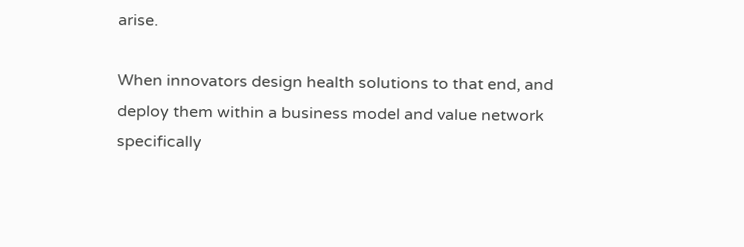arise.

When innovators design health solutions to that end, and deploy them within a business model and value network specifically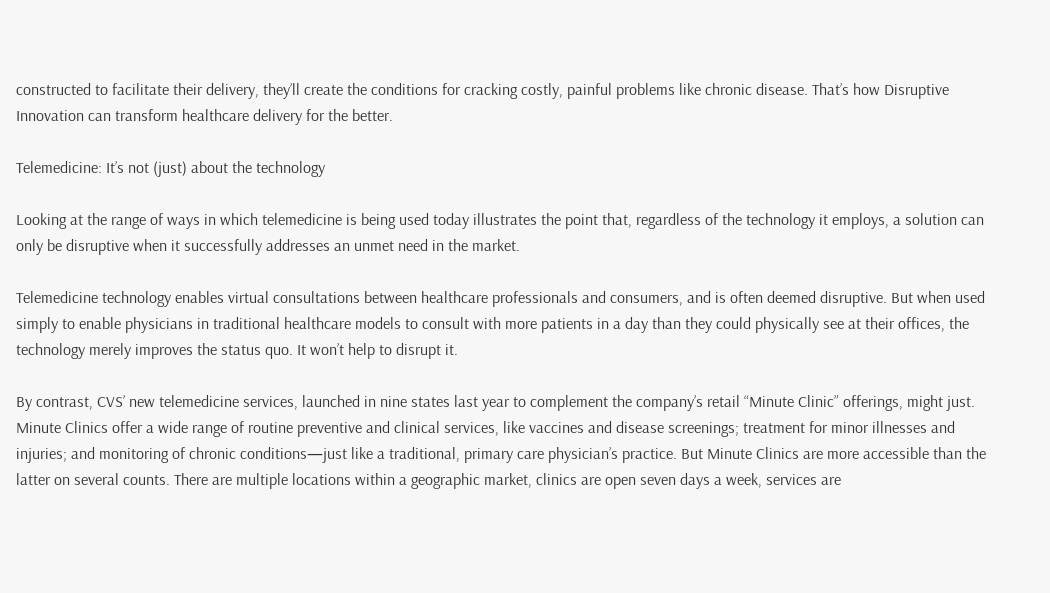constructed to facilitate their delivery, they’ll create the conditions for cracking costly, painful problems like chronic disease. That’s how Disruptive Innovation can transform healthcare delivery for the better.

Telemedicine: It’s not (just) about the technology

Looking at the range of ways in which telemedicine is being used today illustrates the point that, regardless of the technology it employs, a solution can only be disruptive when it successfully addresses an unmet need in the market.

Telemedicine technology enables virtual consultations between healthcare professionals and consumers, and is often deemed disruptive. But when used simply to enable physicians in traditional healthcare models to consult with more patients in a day than they could physically see at their offices, the technology merely improves the status quo. It won’t help to disrupt it.

By contrast, CVS’ new telemedicine services, launched in nine states last year to complement the company’s retail “Minute Clinic” offerings, might just. Minute Clinics offer a wide range of routine preventive and clinical services, like vaccines and disease screenings; treatment for minor illnesses and injuries; and monitoring of chronic conditions—just like a traditional, primary care physician’s practice. But Minute Clinics are more accessible than the latter on several counts. There are multiple locations within a geographic market, clinics are open seven days a week, services are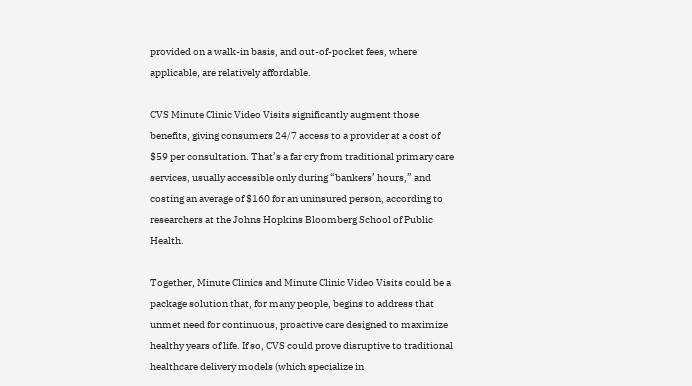provided on a walk-in basis, and out-of-pocket fees, where applicable, are relatively affordable.

CVS Minute Clinic Video Visits significantly augment those benefits, giving consumers 24/7 access to a provider at a cost of $59 per consultation. That’s a far cry from traditional primary care services, usually accessible only during “bankers’ hours,” and costing an average of $160 for an uninsured person, according to researchers at the Johns Hopkins Bloomberg School of Public Health.

Together, Minute Clinics and Minute Clinic Video Visits could be a package solution that, for many people, begins to address that unmet need for continuous, proactive care designed to maximize healthy years of life. If so, CVS could prove disruptive to traditional healthcare delivery models (which specialize in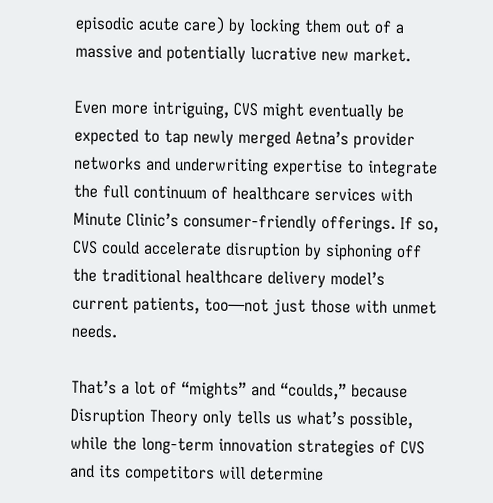episodic acute care) by locking them out of a massive and potentially lucrative new market.

Even more intriguing, CVS might eventually be expected to tap newly merged Aetna’s provider networks and underwriting expertise to integrate the full continuum of healthcare services with Minute Clinic’s consumer-friendly offerings. If so, CVS could accelerate disruption by siphoning off the traditional healthcare delivery model’s current patients, too—not just those with unmet needs.

That’s a lot of “mights” and “coulds,” because Disruption Theory only tells us what’s possible, while the long-term innovation strategies of CVS and its competitors will determine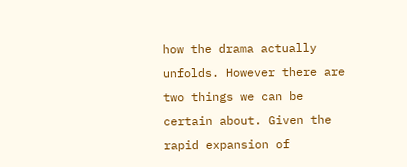how the drama actually unfolds. However there are two things we can be certain about. Given the rapid expansion of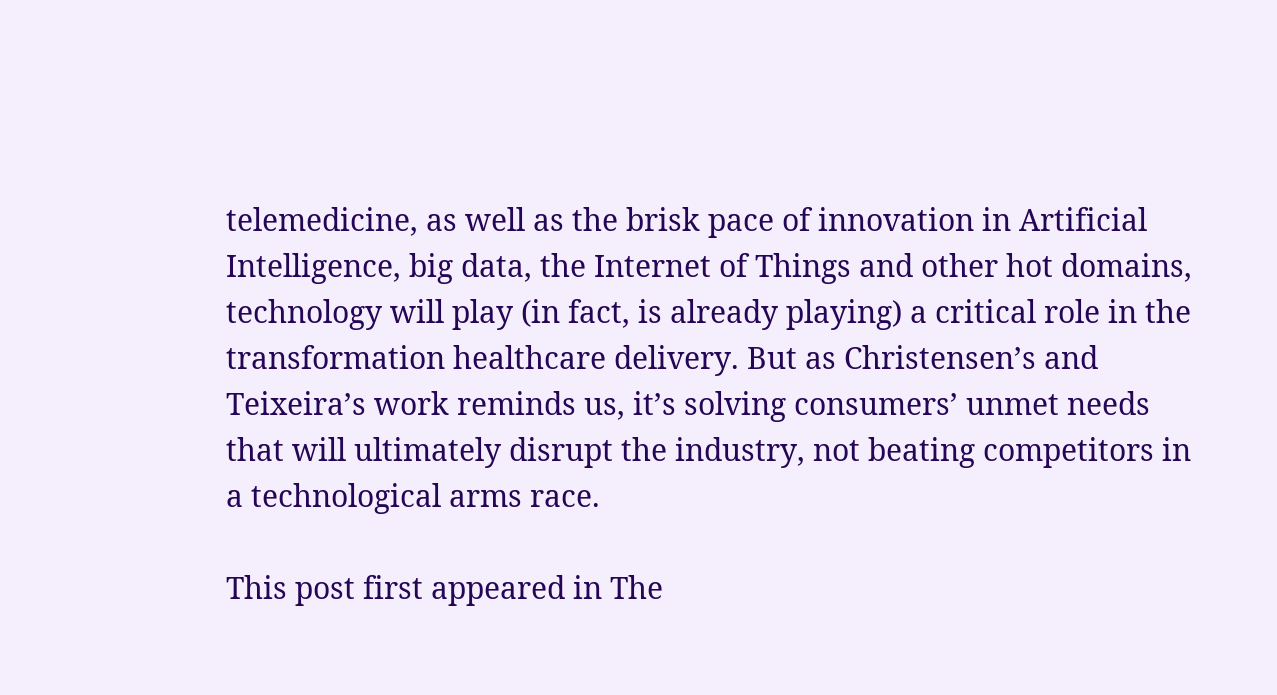telemedicine, as well as the brisk pace of innovation in Artificial Intelligence, big data, the Internet of Things and other hot domains, technology will play (in fact, is already playing) a critical role in the transformation healthcare delivery. But as Christensen’s and Teixeira’s work reminds us, it’s solving consumers’ unmet needs that will ultimately disrupt the industry, not beating competitors in a technological arms race.

This post first appeared in The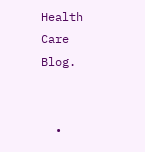Health Care Blog.


  •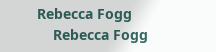Rebecca Fogg
    Rebecca Fogg